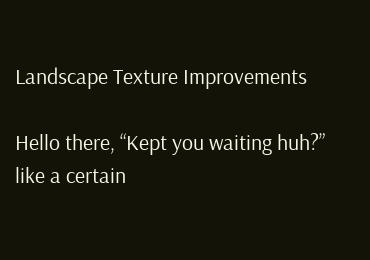Landscape Texture Improvements

Hello there, “Kept you waiting huh?” like a certain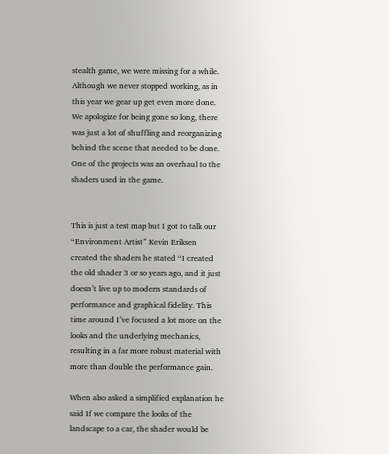stealth game, we were missing for a while. Although we never stopped working, as in this year we gear up get even more done. We apologize for being gone so long, there was just a lot of shuffling and reorganizing behind the scene that needed to be done. One of the projects was an overhaul to the shaders used in the game.


This is just a test map but I got to talk our “Environment Artist” Kevin Eriksen created the shaders he stated “I created the old shader 3 or so years ago, and it just doesn’t live up to modern standards of performance and graphical fidelity. This time around I’ve focused a lot more on the looks and the underlying mechanics, resulting in a far more robust material with more than double the performance gain.

When also asked a simplified explanation he said If we compare the looks of the landscape to a car, the shader would be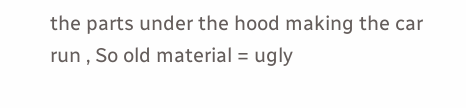the parts under the hood making the car run , So old material = ugly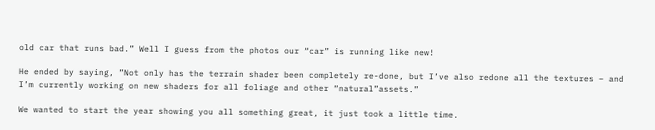old car that runs bad.” Well I guess from the photos our “car” is running like new!

He ended by saying, ”Not only has the terrain shader been completely re-done, but I’ve also redone all the textures – and I’m currently working on new shaders for all foliage and other “natural”assets.”

We wanted to start the year showing you all something great, it just took a little time.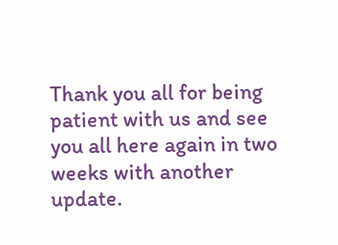Thank you all for being patient with us and see you all here again in two weeks with another update.